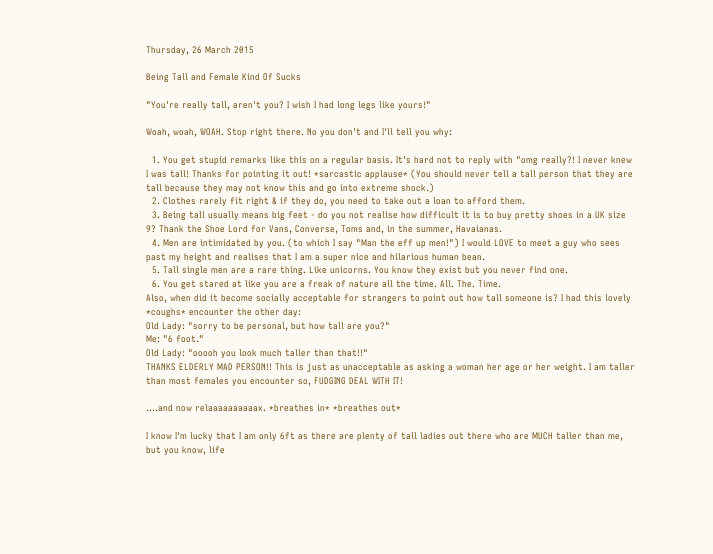Thursday, 26 March 2015

Being Tall and Female Kind Of Sucks

"You're really tall, aren't you? I wish I had long legs like yours!"

Woah, woah, WOAH. Stop right there. No you don't and I'll tell you why:

  1. You get stupid remarks like this on a regular basis. It's hard not to reply with "omg really?! I never knew I was tall! Thanks for pointing it out! *sarcastic applause* (You should never tell a tall person that they are tall because they may not know this and go into extreme shock.)
  2. Clothes rarely fit right & if they do, you need to take out a loan to afford them.
  3. Being tall usually means big feet - do you not realise how difficult it is to buy pretty shoes in a UK size 9? Thank the Shoe Lord for Vans, Converse, Toms and, in the summer, Havaianas.
  4. Men are intimidated by you. (to which I say "Man the eff up men!") I would LOVE to meet a guy who sees past my height and realises that I am a super nice and hilarious human bean.
  5. Tall single men are a rare thing. Like unicorns. You know they exist but you never find one.
  6. You get stared at like you are a freak of nature all the time. All. The. Time.
Also, when did it become socially acceptable for strangers to point out how tall someone is? I had this lovely *coughs* encounter the other day:
Old Lady: "sorry to be personal, but how tall are you?"
Me: "6 foot."
Old Lady: "ooooh you look much taller than that!!"
THANKS ELDERLY MAD PERSON!! This is just as unacceptable as asking a woman her age or her weight. I am taller than most females you encounter so, FUDGING DEAL WITH IT!

....and now relaaaaaaaaaax. *breathes in* *breathes out*

I know I'm lucky that I am only 6ft as there are plenty of tall ladies out there who are MUCH taller than me, but you know, life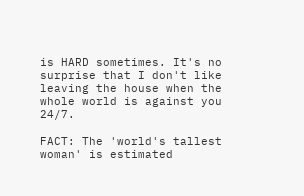is HARD sometimes. It's no surprise that I don't like leaving the house when the whole world is against you 24/7.

FACT: The 'world's tallest woman' is estimated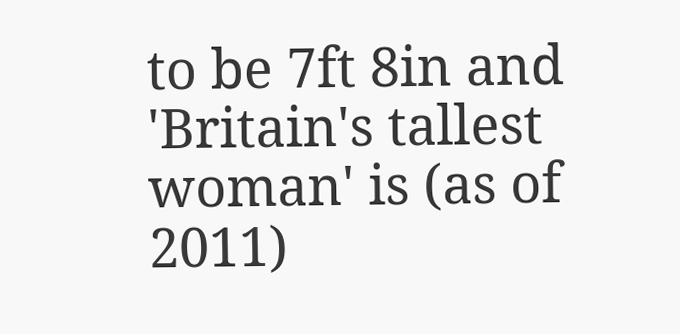to be 7ft 8in and 'Britain's tallest woman' is (as of 2011)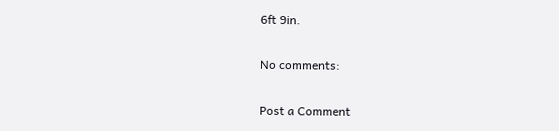6ft 9in.

No comments:

Post a Comment